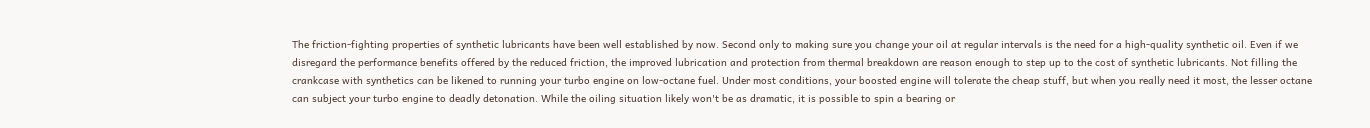The friction-fighting properties of synthetic lubricants have been well established by now. Second only to making sure you change your oil at regular intervals is the need for a high-quality synthetic oil. Even if we disregard the performance benefits offered by the reduced friction, the improved lubrication and protection from thermal breakdown are reason enough to step up to the cost of synthetic lubricants. Not filling the crankcase with synthetics can be likened to running your turbo engine on low-octane fuel. Under most conditions, your boosted engine will tolerate the cheap stuff, but when you really need it most, the lesser octane can subject your turbo engine to deadly detonation. While the oiling situation likely won't be as dramatic, it is possible to spin a bearing or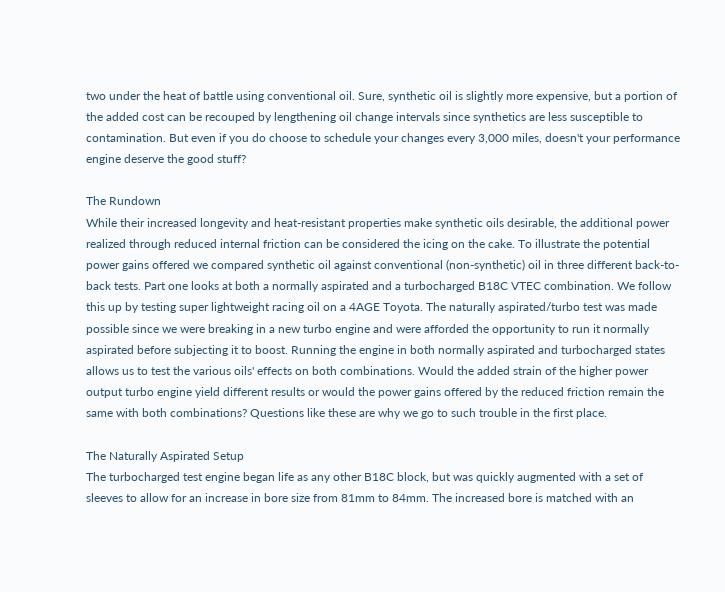two under the heat of battle using conventional oil. Sure, synthetic oil is slightly more expensive, but a portion of the added cost can be recouped by lengthening oil change intervals since synthetics are less susceptible to contamination. But even if you do choose to schedule your changes every 3,000 miles, doesn't your performance engine deserve the good stuff?

The Rundown
While their increased longevity and heat-resistant properties make synthetic oils desirable, the additional power realized through reduced internal friction can be considered the icing on the cake. To illustrate the potential power gains offered we compared synthetic oil against conventional (non-synthetic) oil in three different back-to-back tests. Part one looks at both a normally aspirated and a turbocharged B18C VTEC combination. We follow this up by testing super lightweight racing oil on a 4AGE Toyota. The naturally aspirated/turbo test was made possible since we were breaking in a new turbo engine and were afforded the opportunity to run it normally aspirated before subjecting it to boost. Running the engine in both normally aspirated and turbocharged states allows us to test the various oils' effects on both combinations. Would the added strain of the higher power output turbo engine yield different results or would the power gains offered by the reduced friction remain the same with both combinations? Questions like these are why we go to such trouble in the first place.

The Naturally Aspirated Setup
The turbocharged test engine began life as any other B18C block, but was quickly augmented with a set of sleeves to allow for an increase in bore size from 81mm to 84mm. The increased bore is matched with an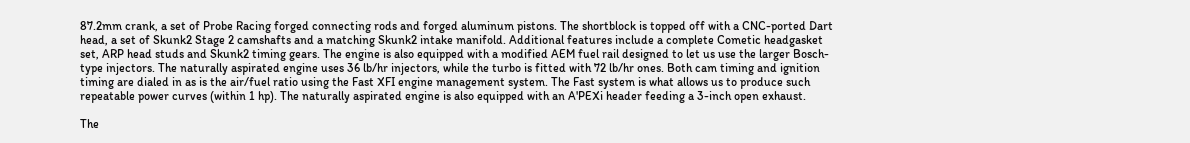87.2mm crank, a set of Probe Racing forged connecting rods and forged aluminum pistons. The shortblock is topped off with a CNC-ported Dart head, a set of Skunk2 Stage 2 camshafts and a matching Skunk2 intake manifold. Additional features include a complete Cometic headgasket set, ARP head studs and Skunk2 timing gears. The engine is also equipped with a modified AEM fuel rail designed to let us use the larger Bosch-type injectors. The naturally aspirated engine uses 36 lb/hr injectors, while the turbo is fitted with 72 lb/hr ones. Both cam timing and ignition timing are dialed in as is the air/fuel ratio using the Fast XFI engine management system. The Fast system is what allows us to produce such repeatable power curves (within 1 hp). The naturally aspirated engine is also equipped with an A'PEXi header feeding a 3-inch open exhaust.

The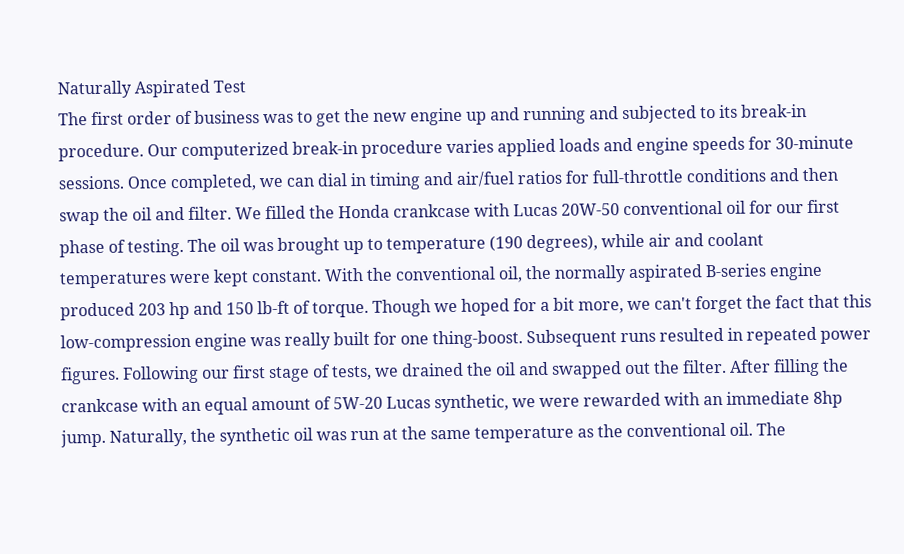Naturally Aspirated Test
The first order of business was to get the new engine up and running and subjected to its break-in procedure. Our computerized break-in procedure varies applied loads and engine speeds for 30-minute sessions. Once completed, we can dial in timing and air/fuel ratios for full-throttle conditions and then swap the oil and filter. We filled the Honda crankcase with Lucas 20W-50 conventional oil for our first phase of testing. The oil was brought up to temperature (190 degrees), while air and coolant temperatures were kept constant. With the conventional oil, the normally aspirated B-series engine produced 203 hp and 150 lb-ft of torque. Though we hoped for a bit more, we can't forget the fact that this low-compression engine was really built for one thing-boost. Subsequent runs resulted in repeated power figures. Following our first stage of tests, we drained the oil and swapped out the filter. After filling the crankcase with an equal amount of 5W-20 Lucas synthetic, we were rewarded with an immediate 8hp jump. Naturally, the synthetic oil was run at the same temperature as the conventional oil. The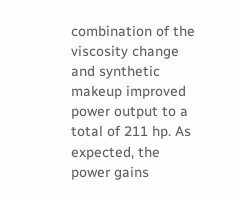combination of the viscosity change and synthetic makeup improved power output to a total of 211 hp. As expected, the power gains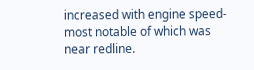increased with engine speed-most notable of which was near redline.